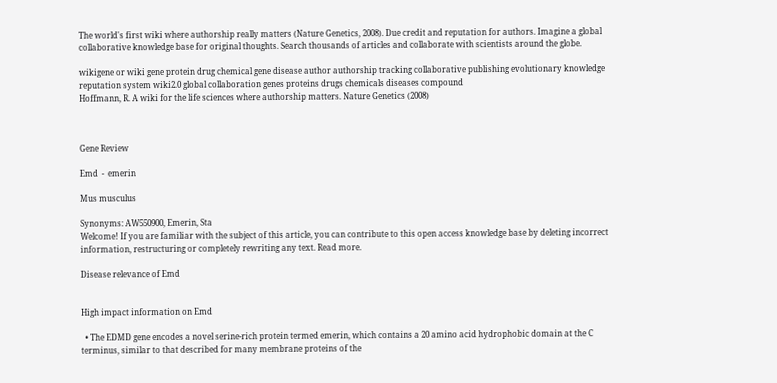The world's first wiki where authorship really matters (Nature Genetics, 2008). Due credit and reputation for authors. Imagine a global collaborative knowledge base for original thoughts. Search thousands of articles and collaborate with scientists around the globe.

wikigene or wiki gene protein drug chemical gene disease author authorship tracking collaborative publishing evolutionary knowledge reputation system wiki2.0 global collaboration genes proteins drugs chemicals diseases compound
Hoffmann, R. A wiki for the life sciences where authorship matters. Nature Genetics (2008)



Gene Review

Emd  -  emerin

Mus musculus

Synonyms: AW550900, Emerin, Sta
Welcome! If you are familiar with the subject of this article, you can contribute to this open access knowledge base by deleting incorrect information, restructuring or completely rewriting any text. Read more.

Disease relevance of Emd


High impact information on Emd

  • The EDMD gene encodes a novel serine-rich protein termed emerin, which contains a 20 amino acid hydrophobic domain at the C terminus, similar to that described for many membrane proteins of the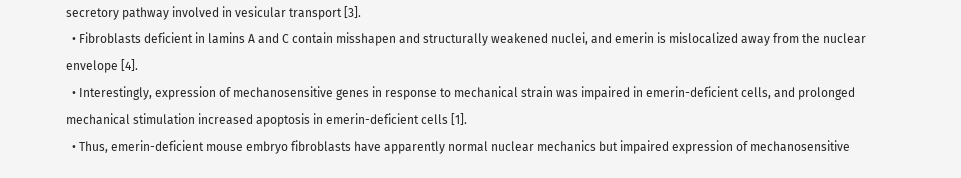secretory pathway involved in vesicular transport [3].
  • Fibroblasts deficient in lamins A and C contain misshapen and structurally weakened nuclei, and emerin is mislocalized away from the nuclear envelope [4].
  • Interestingly, expression of mechanosensitive genes in response to mechanical strain was impaired in emerin-deficient cells, and prolonged mechanical stimulation increased apoptosis in emerin-deficient cells [1].
  • Thus, emerin-deficient mouse embryo fibroblasts have apparently normal nuclear mechanics but impaired expression of mechanosensitive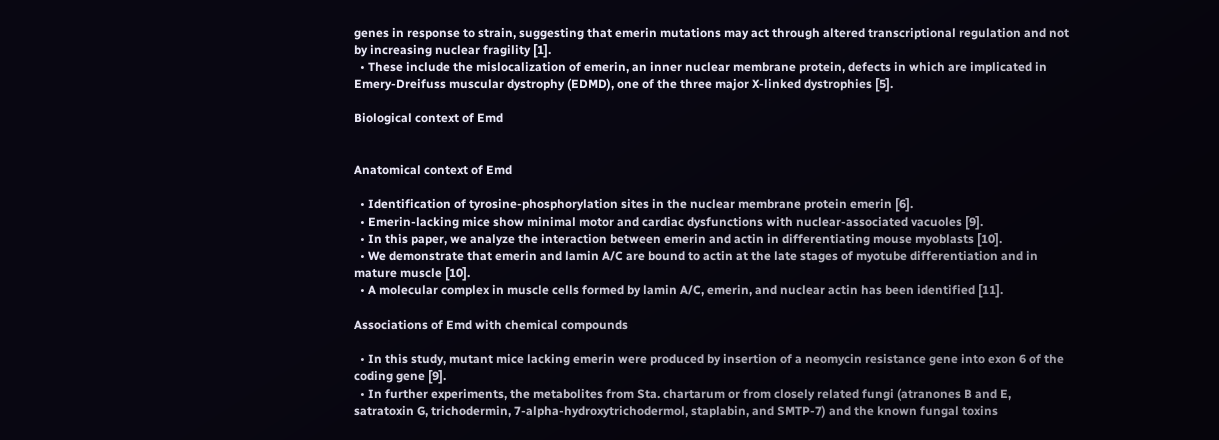genes in response to strain, suggesting that emerin mutations may act through altered transcriptional regulation and not by increasing nuclear fragility [1].
  • These include the mislocalization of emerin, an inner nuclear membrane protein, defects in which are implicated in Emery-Dreifuss muscular dystrophy (EDMD), one of the three major X-linked dystrophies [5].

Biological context of Emd


Anatomical context of Emd

  • Identification of tyrosine-phosphorylation sites in the nuclear membrane protein emerin [6].
  • Emerin-lacking mice show minimal motor and cardiac dysfunctions with nuclear-associated vacuoles [9].
  • In this paper, we analyze the interaction between emerin and actin in differentiating mouse myoblasts [10].
  • We demonstrate that emerin and lamin A/C are bound to actin at the late stages of myotube differentiation and in mature muscle [10].
  • A molecular complex in muscle cells formed by lamin A/C, emerin, and nuclear actin has been identified [11].

Associations of Emd with chemical compounds

  • In this study, mutant mice lacking emerin were produced by insertion of a neomycin resistance gene into exon 6 of the coding gene [9].
  • In further experiments, the metabolites from Sta. chartarum or from closely related fungi (atranones B and E, satratoxin G, trichodermin, 7-alpha-hydroxytrichodermol, staplabin, and SMTP-7) and the known fungal toxins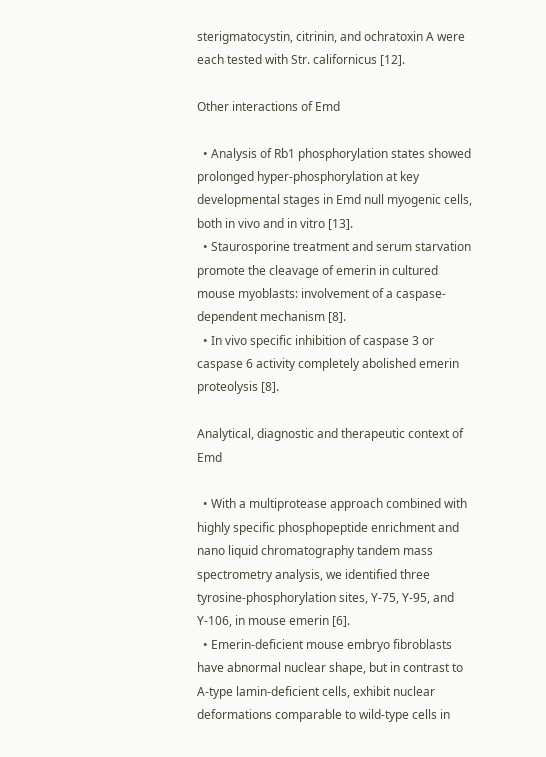sterigmatocystin, citrinin, and ochratoxin A were each tested with Str. californicus [12].

Other interactions of Emd

  • Analysis of Rb1 phosphorylation states showed prolonged hyper-phosphorylation at key developmental stages in Emd null myogenic cells, both in vivo and in vitro [13].
  • Staurosporine treatment and serum starvation promote the cleavage of emerin in cultured mouse myoblasts: involvement of a caspase-dependent mechanism [8].
  • In vivo specific inhibition of caspase 3 or caspase 6 activity completely abolished emerin proteolysis [8].

Analytical, diagnostic and therapeutic context of Emd

  • With a multiprotease approach combined with highly specific phosphopeptide enrichment and nano liquid chromatography tandem mass spectrometry analysis, we identified three tyrosine-phosphorylation sites, Y-75, Y-95, and Y-106, in mouse emerin [6].
  • Emerin-deficient mouse embryo fibroblasts have abnormal nuclear shape, but in contrast to A-type lamin-deficient cells, exhibit nuclear deformations comparable to wild-type cells in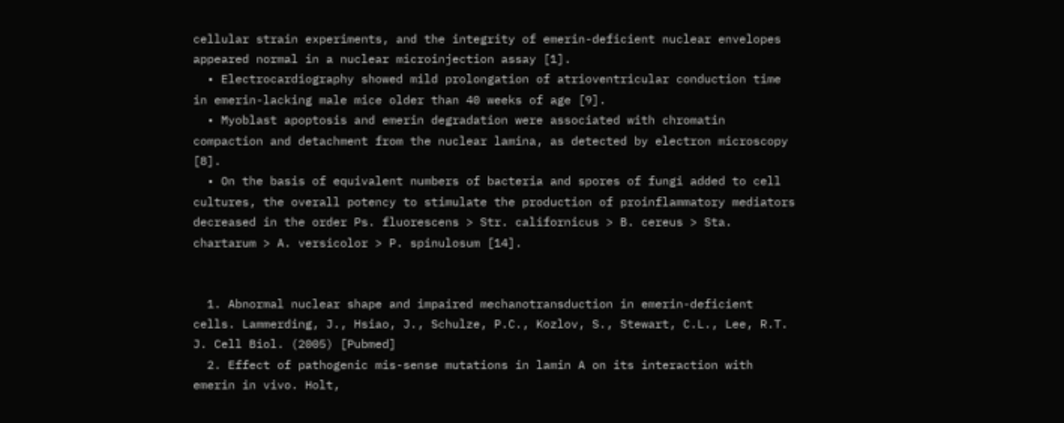cellular strain experiments, and the integrity of emerin-deficient nuclear envelopes appeared normal in a nuclear microinjection assay [1].
  • Electrocardiography showed mild prolongation of atrioventricular conduction time in emerin-lacking male mice older than 40 weeks of age [9].
  • Myoblast apoptosis and emerin degradation were associated with chromatin compaction and detachment from the nuclear lamina, as detected by electron microscopy [8].
  • On the basis of equivalent numbers of bacteria and spores of fungi added to cell cultures, the overall potency to stimulate the production of proinflammatory mediators decreased in the order Ps. fluorescens > Str. californicus > B. cereus > Sta. chartarum > A. versicolor > P. spinulosum [14].


  1. Abnormal nuclear shape and impaired mechanotransduction in emerin-deficient cells. Lammerding, J., Hsiao, J., Schulze, P.C., Kozlov, S., Stewart, C.L., Lee, R.T. J. Cell Biol. (2005) [Pubmed]
  2. Effect of pathogenic mis-sense mutations in lamin A on its interaction with emerin in vivo. Holt,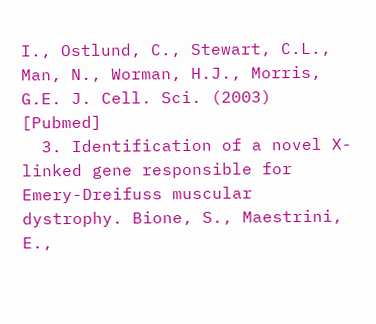I., Ostlund, C., Stewart, C.L., Man, N., Worman, H.J., Morris, G.E. J. Cell. Sci. (2003) [Pubmed]
  3. Identification of a novel X-linked gene responsible for Emery-Dreifuss muscular dystrophy. Bione, S., Maestrini, E.,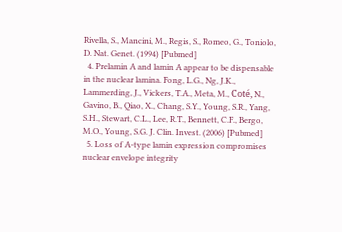Rivella, S., Mancini, M., Regis, S., Romeo, G., Toniolo, D. Nat. Genet. (1994) [Pubmed]
  4. Prelamin A and lamin A appear to be dispensable in the nuclear lamina. Fong, L.G., Ng, J.K., Lammerding, J., Vickers, T.A., Meta, M., Coté, N., Gavino, B., Qiao, X., Chang, S.Y., Young, S.R., Yang, S.H., Stewart, C.L., Lee, R.T., Bennett, C.F., Bergo, M.O., Young, S.G. J. Clin. Invest. (2006) [Pubmed]
  5. Loss of A-type lamin expression compromises nuclear envelope integrity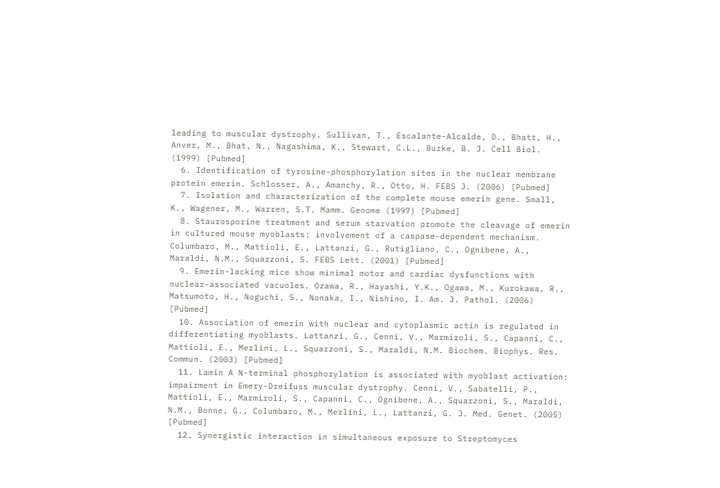leading to muscular dystrophy. Sullivan, T., Escalante-Alcalde, D., Bhatt, H., Anver, M., Bhat, N., Nagashima, K., Stewart, C.L., Burke, B. J. Cell Biol. (1999) [Pubmed]
  6. Identification of tyrosine-phosphorylation sites in the nuclear membrane protein emerin. Schlosser, A., Amanchy, R., Otto, H. FEBS J. (2006) [Pubmed]
  7. Isolation and characterization of the complete mouse emerin gene. Small, K., Wagener, M., Warren, S.T. Mamm. Genome (1997) [Pubmed]
  8. Staurosporine treatment and serum starvation promote the cleavage of emerin in cultured mouse myoblasts: involvement of a caspase-dependent mechanism. Columbaro, M., Mattioli, E., Lattanzi, G., Rutigliano, C., Ognibene, A., Maraldi, N.M., Squarzoni, S. FEBS Lett. (2001) [Pubmed]
  9. Emerin-lacking mice show minimal motor and cardiac dysfunctions with nuclear-associated vacuoles. Ozawa, R., Hayashi, Y.K., Ogawa, M., Kurokawa, R., Matsumoto, H., Noguchi, S., Nonaka, I., Nishino, I. Am. J. Pathol. (2006) [Pubmed]
  10. Association of emerin with nuclear and cytoplasmic actin is regulated in differentiating myoblasts. Lattanzi, G., Cenni, V., Marmiroli, S., Capanni, C., Mattioli, E., Merlini, L., Squarzoni, S., Maraldi, N.M. Biochem. Biophys. Res. Commun. (2003) [Pubmed]
  11. Lamin A N-terminal phosphorylation is associated with myoblast activation: impairment in Emery-Dreifuss muscular dystrophy. Cenni, V., Sabatelli, P., Mattioli, E., Marmiroli, S., Capanni, C., Ognibene, A., Squarzoni, S., Maraldi, N.M., Bonne, G., Columbaro, M., Merlini, L., Lattanzi, G. J. Med. Genet. (2005) [Pubmed]
  12. Synergistic interaction in simultaneous exposure to Streptomyces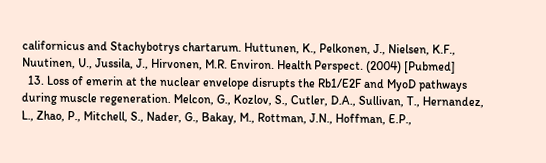californicus and Stachybotrys chartarum. Huttunen, K., Pelkonen, J., Nielsen, K.F., Nuutinen, U., Jussila, J., Hirvonen, M.R. Environ. Health Perspect. (2004) [Pubmed]
  13. Loss of emerin at the nuclear envelope disrupts the Rb1/E2F and MyoD pathways during muscle regeneration. Melcon, G., Kozlov, S., Cutler, D.A., Sullivan, T., Hernandez, L., Zhao, P., Mitchell, S., Nader, G., Bakay, M., Rottman, J.N., Hoffman, E.P.,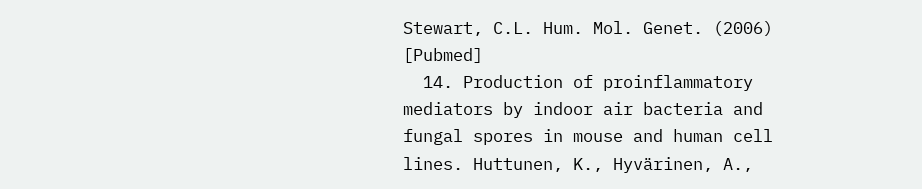Stewart, C.L. Hum. Mol. Genet. (2006) [Pubmed]
  14. Production of proinflammatory mediators by indoor air bacteria and fungal spores in mouse and human cell lines. Huttunen, K., Hyvärinen, A.,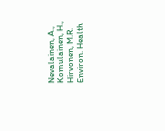Nevalainen, A., Komulainen, H., Hirvonen, M.R. Environ. Health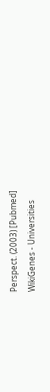Perspect. (2003) [Pubmed]
WikiGenes - Universities